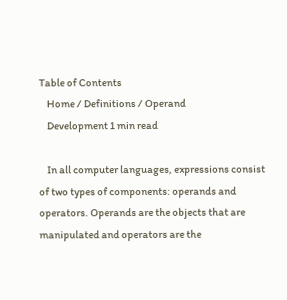Table of Contents
    Home / Definitions / Operand
    Development 1 min read

    In all computer languages, expressions consist of two types of components: operands and operators. Operands are the objects that are manipulated and operators are the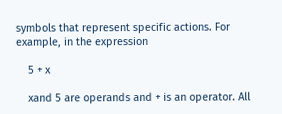symbols that represent specific actions. For example, in the expression

    5 + x

    xand 5 are operands and + is an operator. All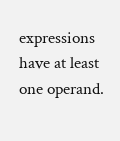expressions have at least one operand.